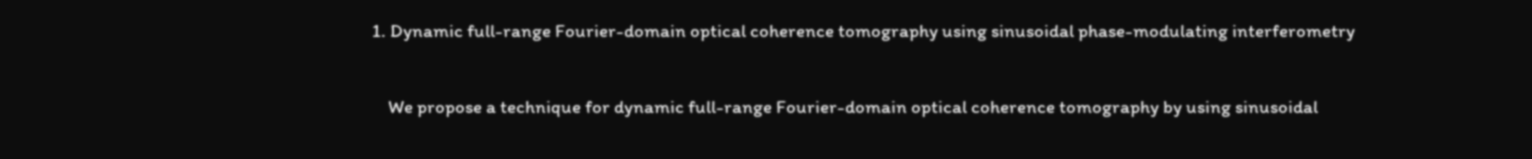1. Dynamic full-range Fourier-domain optical coherence tomography using sinusoidal phase-modulating interferometry

    We propose a technique for dynamic full-range Fourier-domain optical coherence tomography by using sinusoidal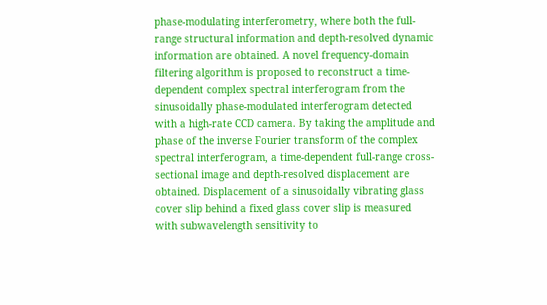phase-modulating interferometry, where both the full-range structural information and depth-resolved dynamic information are obtained. A novel frequency-domain filtering algorithm is proposed to reconstruct a time-dependent complex spectral interferogram from the sinusoidally phase-modulated interferogram detected with a high-rate CCD camera. By taking the amplitude and phase of the inverse Fourier transform of the complex spectral interferogram, a time-dependent full-range cross-sectional image and depth-resolved displacement are obtained. Displacement of a sinusoidally vibrating glass cover slip behind a fixed glass cover slip is measured with subwavelength sensitivity to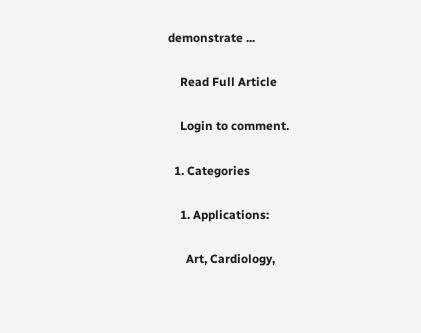demonstrate ...

    Read Full Article

    Login to comment.

  1. Categories

    1. Applications:

      Art, Cardiology,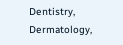Dentistry, Dermatology,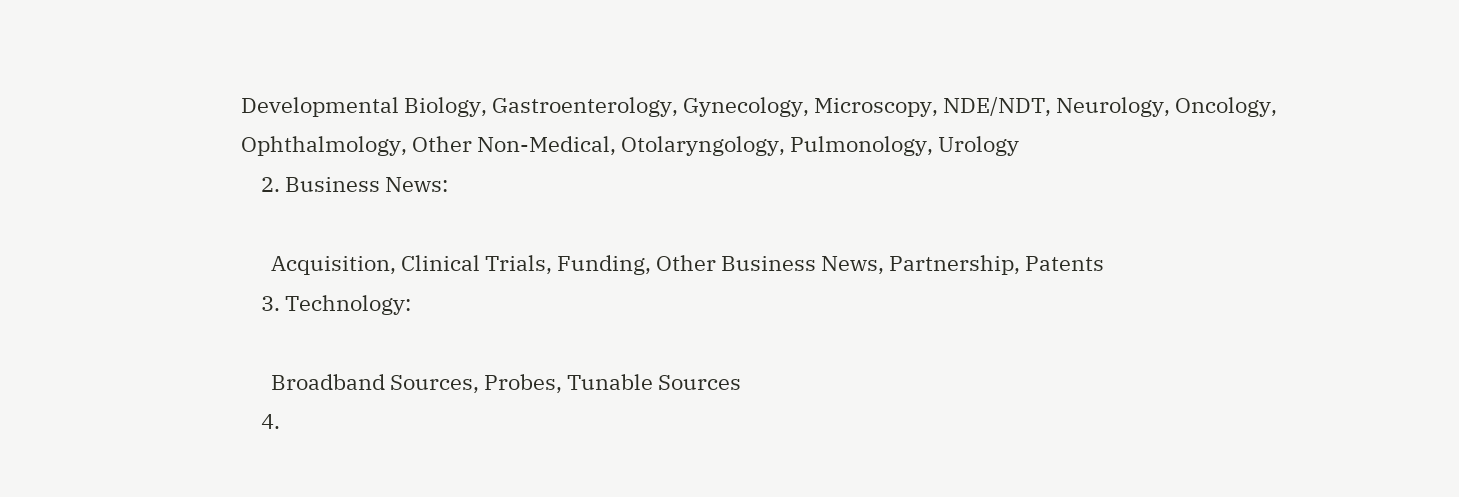Developmental Biology, Gastroenterology, Gynecology, Microscopy, NDE/NDT, Neurology, Oncology, Ophthalmology, Other Non-Medical, Otolaryngology, Pulmonology, Urology
    2. Business News:

      Acquisition, Clinical Trials, Funding, Other Business News, Partnership, Patents
    3. Technology:

      Broadband Sources, Probes, Tunable Sources
    4.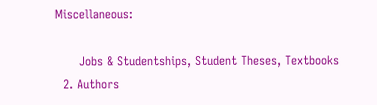Miscellaneous:

      Jobs & Studentships, Student Theses, Textbooks
  2. Authors